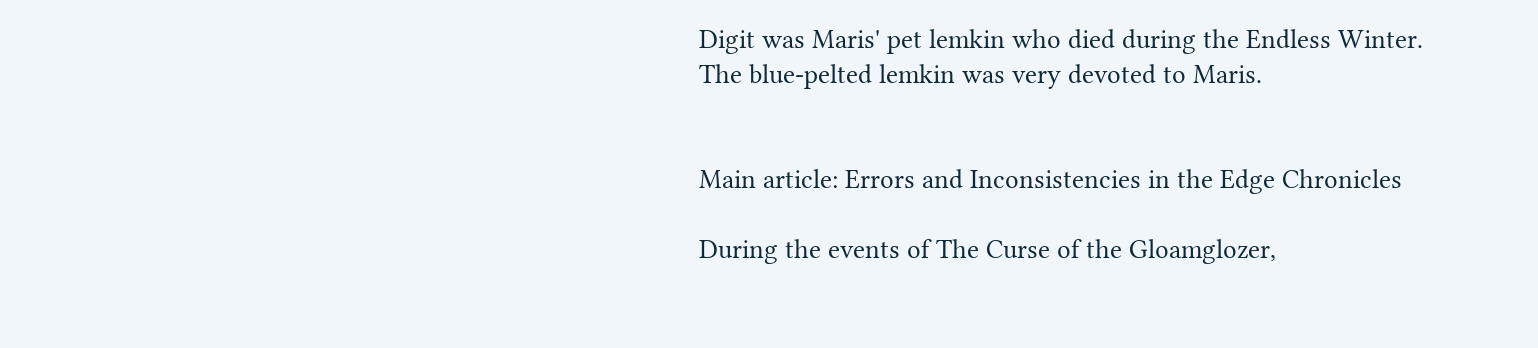Digit was Maris' pet lemkin who died during the Endless Winter. The blue-pelted lemkin was very devoted to Maris.


Main article: Errors and Inconsistencies in the Edge Chronicles

During the events of The Curse of the Gloamglozer,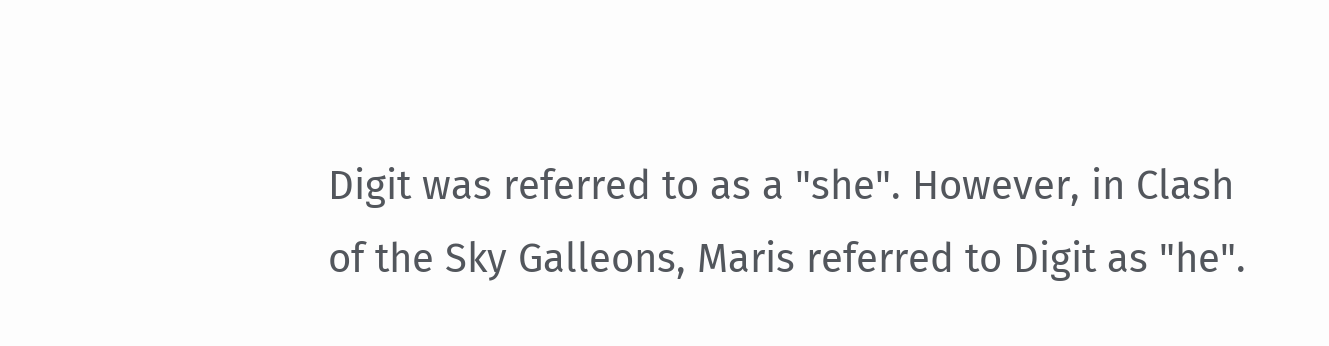Digit was referred to as a "she". However, in Clash of the Sky Galleons, Maris referred to Digit as "he".